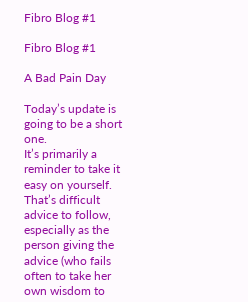Fibro Blog #1

Fibro Blog #1

A Bad Pain Day

Today’s update is going to be a short one.
It’s primarily a reminder to take it easy on yourself.
That’s difficult advice to follow, especially as the person giving the advice (who fails often to take her own wisdom to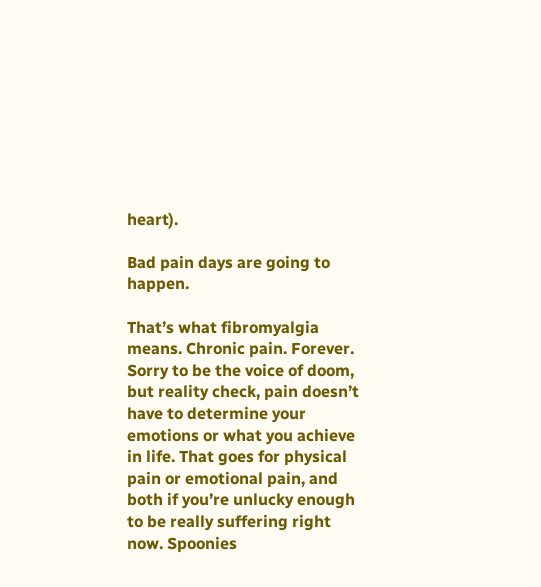heart).

Bad pain days are going to happen.

That’s what fibromyalgia means. Chronic pain. Forever. Sorry to be the voice of doom, but reality check, pain doesn’t have to determine your emotions or what you achieve in life. That goes for physical pain or emotional pain, and both if you’re unlucky enough to be really suffering right now. Spoonies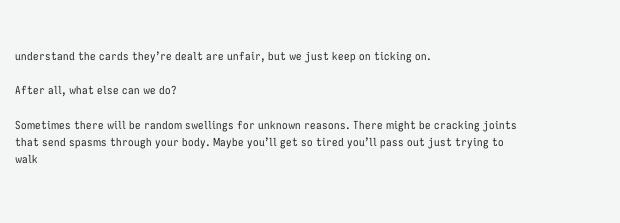understand the cards they’re dealt are unfair, but we just keep on ticking on.

After all, what else can we do?

Sometimes there will be random swellings for unknown reasons. There might be cracking joints that send spasms through your body. Maybe you’ll get so tired you’ll pass out just trying to walk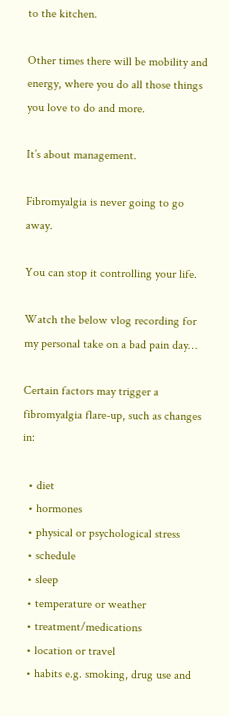to the kitchen.

Other times there will be mobility and energy, where you do all those things you love to do and more.

It’s about management.

Fibromyalgia is never going to go away.

You can stop it controlling your life.

Watch the below vlog recording for my personal take on a bad pain day…

Certain factors may trigger a fibromyalgia flare-up, such as changes in:

  • diet
  • hormones
  • physical or psychological stress
  • schedule
  • sleep
  • temperature or weather
  • treatment/medications
  • location or travel
  • habits e.g. smoking, drug use and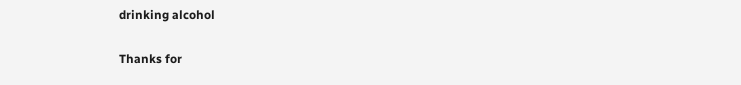drinking alcohol

Thanks for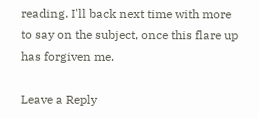reading. I'll back next time with more to say on the subject, once this flare up has forgiven me.

Leave a Reply